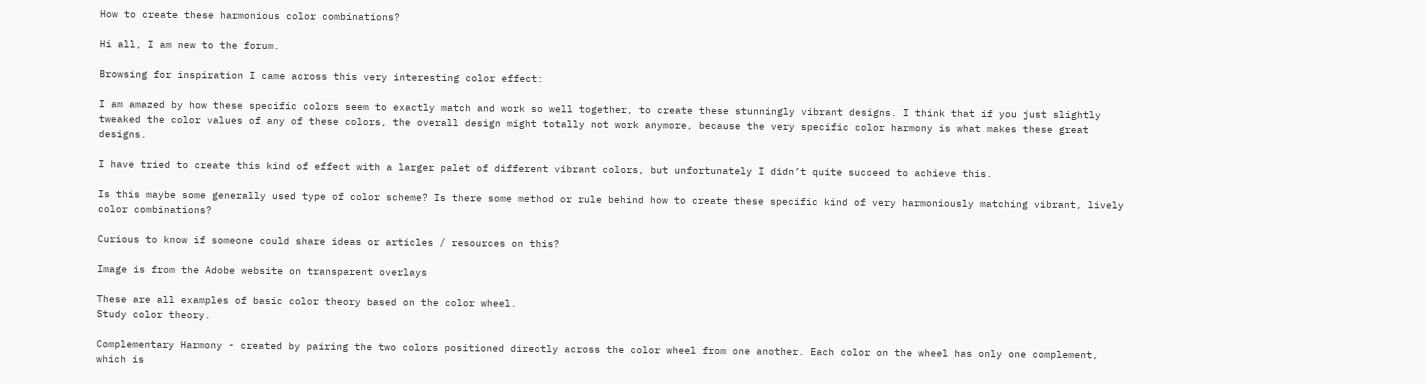How to create these harmonious color combinations?

Hi all, I am new to the forum.

Browsing for inspiration I came across this very interesting color effect:

I am amazed by how these specific colors seem to exactly match and work so well together, to create these stunningly vibrant designs. I think that if you just slightly tweaked the color values of any of these colors, the overall design might totally not work anymore, because the very specific color harmony is what makes these great designs.

I have tried to create this kind of effect with a larger palet of different vibrant colors, but unfortunately I didn’t quite succeed to achieve this.

Is this maybe some generally used type of color scheme? Is there some method or rule behind how to create these specific kind of very harmoniously matching vibrant, lively color combinations?

Curious to know if someone could share ideas or articles / resources on this?

Image is from the Adobe website on transparent overlays

These are all examples of basic color theory based on the color wheel.
Study color theory.

Complementary Harmony - created by pairing the two colors positioned directly across the color wheel from one another. Each color on the wheel has only one complement, which is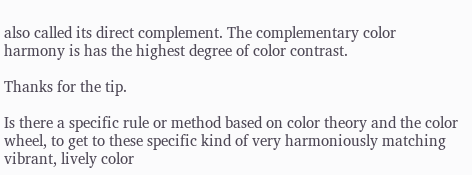also called its direct complement. The complementary color harmony is has the highest degree of color contrast.

Thanks for the tip.

Is there a specific rule or method based on color theory and the color wheel, to get to these specific kind of very harmoniously matching vibrant, lively color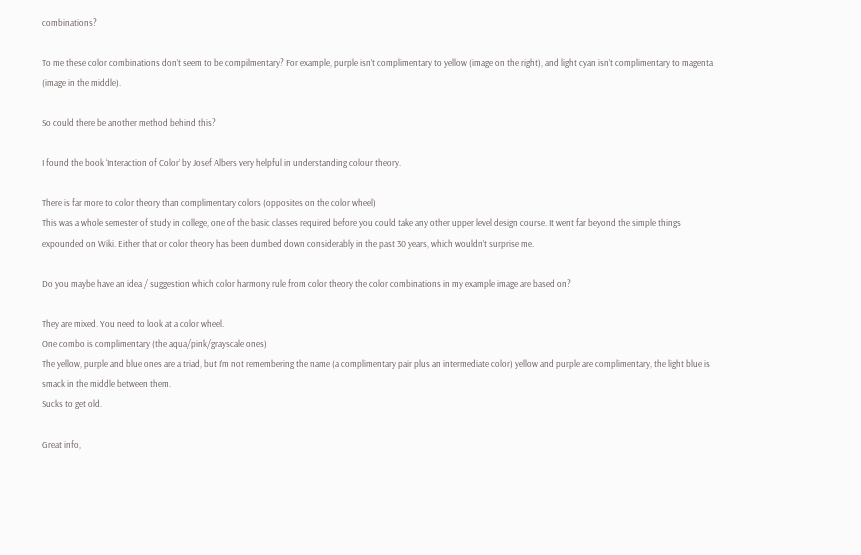combinations?

To me these color combinations don’t seem to be compilmentary? For example, purple isn’t complimentary to yellow (image on the right), and light cyan isn’t complimentary to magenta (image in the middle).

So could there be another method behind this?

I found the book ‘Interaction of Color’ by Josef Albers very helpful in understanding colour theory.

There is far more to color theory than complimentary colors (opposites on the color wheel)
This was a whole semester of study in college, one of the basic classes required before you could take any other upper level design course. It went far beyond the simple things expounded on Wiki. Either that or color theory has been dumbed down considerably in the past 30 years, which wouldn’t surprise me.

Do you maybe have an idea / suggestion which color harmony rule from color theory the color combinations in my example image are based on?

They are mixed. You need to look at a color wheel.
One combo is complimentary (the aqua/pink/grayscale ones)
The yellow, purple and blue ones are a triad, but I’m not remembering the name (a complimentary pair plus an intermediate color) yellow and purple are complimentary, the light blue is smack in the middle between them.
Sucks to get old.

Great info,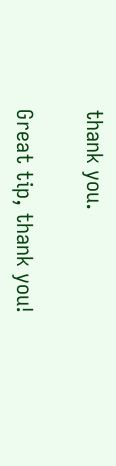thank you.

Great tip, thank you!